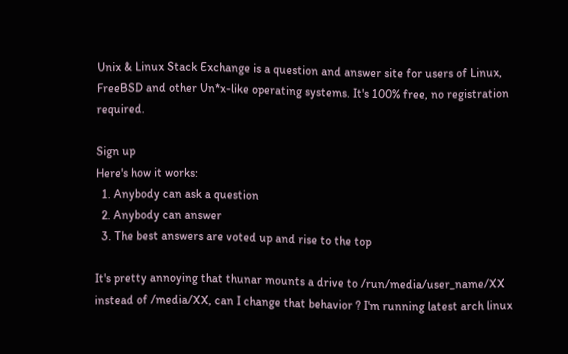Unix & Linux Stack Exchange is a question and answer site for users of Linux, FreeBSD and other Un*x-like operating systems. It's 100% free, no registration required.

Sign up
Here's how it works:
  1. Anybody can ask a question
  2. Anybody can answer
  3. The best answers are voted up and rise to the top

It's pretty annoying that thunar mounts a drive to /run/media/user_name/XX instead of /media/XX, can I change that behavior ? I'm running latest arch linux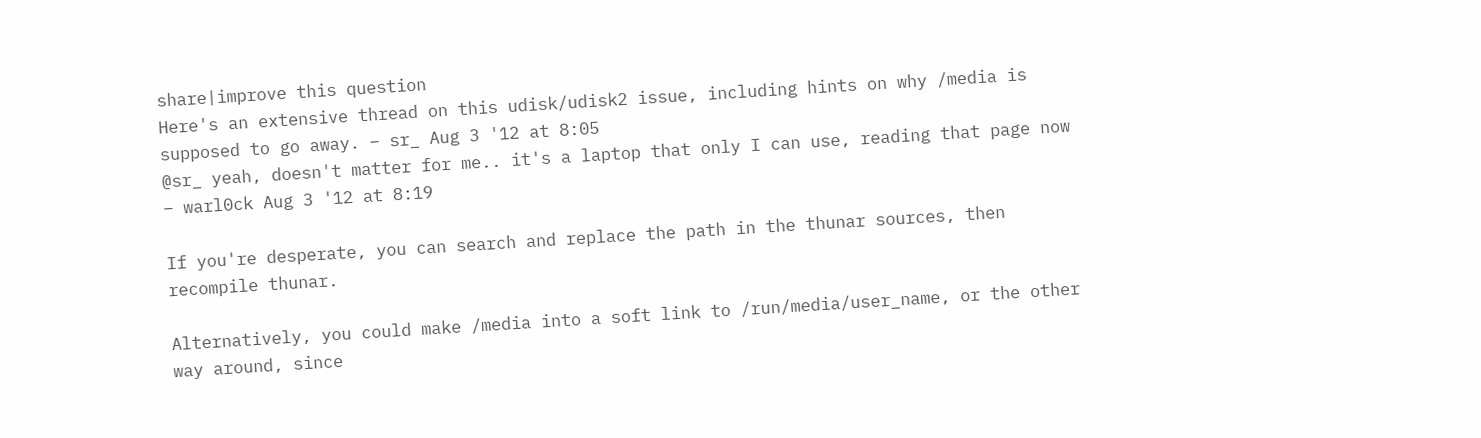share|improve this question
Here's an extensive thread on this udisk/udisk2 issue, including hints on why /media is supposed to go away. – sr_ Aug 3 '12 at 8:05
@sr_ yeah, doesn't matter for me.. it's a laptop that only I can use, reading that page now – warl0ck Aug 3 '12 at 8:19

If you're desperate, you can search and replace the path in the thunar sources, then recompile thunar.

Alternatively, you could make /media into a soft link to /run/media/user_name, or the other way around, since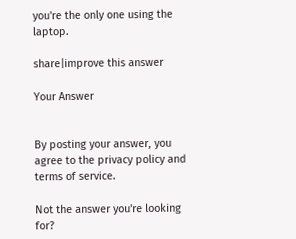you're the only one using the laptop.

share|improve this answer

Your Answer


By posting your answer, you agree to the privacy policy and terms of service.

Not the answer you're looking for?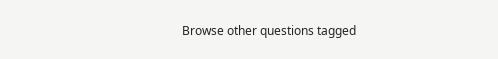Browse other questions tagged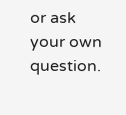or ask your own question.